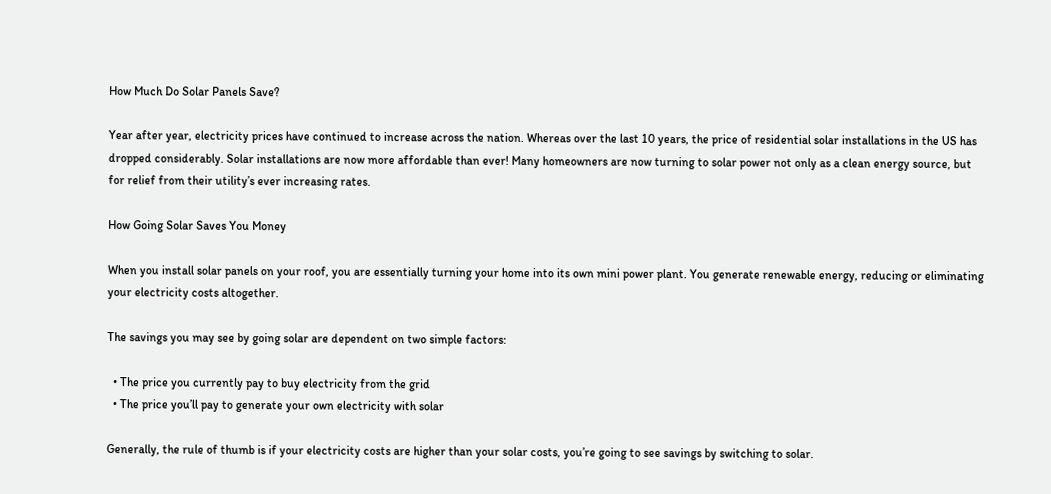How Much Do Solar Panels Save?

Year after year, electricity prices have continued to increase across the nation. Whereas over the last 10 years, the price of residential solar installations in the US has dropped considerably. Solar installations are now more affordable than ever! Many homeowners are now turning to solar power not only as a clean energy source, but for relief from their utility’s ever increasing rates.

How Going Solar Saves You Money

When you install solar panels on your roof, you are essentially turning your home into its own mini power plant. You generate renewable energy, reducing or eliminating your electricity costs altogether.

The savings you may see by going solar are dependent on two simple factors:

  • The price you currently pay to buy electricity from the grid
  • The price you’ll pay to generate your own electricity with solar

Generally, the rule of thumb is if your electricity costs are higher than your solar costs, you’re going to see savings by switching to solar.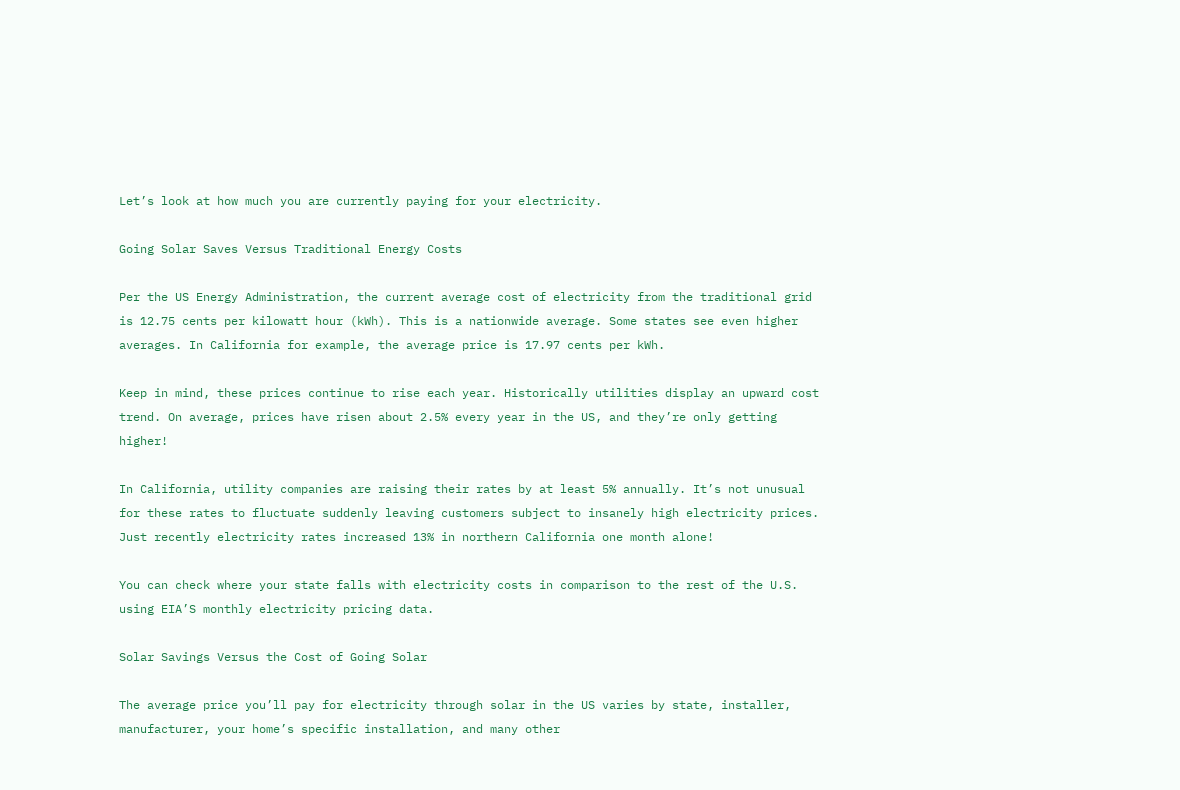Let’s look at how much you are currently paying for your electricity.

Going Solar Saves Versus Traditional Energy Costs

Per the US Energy Administration, the current average cost of electricity from the traditional grid is 12.75 cents per kilowatt hour (kWh). This is a nationwide average. Some states see even higher averages. In California for example, the average price is 17.97 cents per kWh.

Keep in mind, these prices continue to rise each year. Historically utilities display an upward cost trend. On average, prices have risen about 2.5% every year in the US, and they’re only getting higher!

In California, utility companies are raising their rates by at least 5% annually. It’s not unusual for these rates to fluctuate suddenly leaving customers subject to insanely high electricity prices. Just recently electricity rates increased 13% in northern California one month alone!

You can check where your state falls with electricity costs in comparison to the rest of the U.S. using EIA’S monthly electricity pricing data.

Solar Savings Versus the Cost of Going Solar

The average price you’ll pay for electricity through solar in the US varies by state, installer, manufacturer, your home’s specific installation, and many other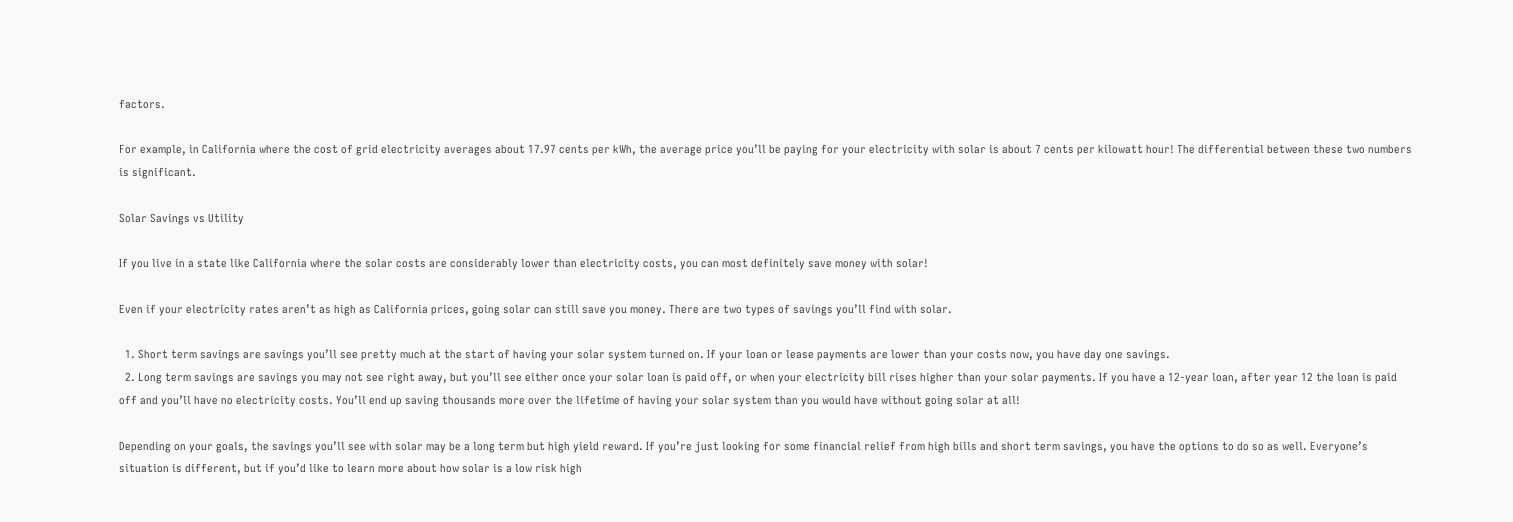factors.

For example, in California where the cost of grid electricity averages about 17.97 cents per kWh, the average price you’ll be paying for your electricity with solar is about 7 cents per kilowatt hour! The differential between these two numbers is significant.

Solar Savings vs Utility

If you live in a state like California where the solar costs are considerably lower than electricity costs, you can most definitely save money with solar!

Even if your electricity rates aren’t as high as California prices, going solar can still save you money. There are two types of savings you’ll find with solar.

  1. Short term savings are savings you’ll see pretty much at the start of having your solar system turned on. If your loan or lease payments are lower than your costs now, you have day one savings.
  2. Long term savings are savings you may not see right away, but you’ll see either once your solar loan is paid off, or when your electricity bill rises higher than your solar payments. If you have a 12-year loan, after year 12 the loan is paid off and you’ll have no electricity costs. You’ll end up saving thousands more over the lifetime of having your solar system than you would have without going solar at all!

Depending on your goals, the savings you’ll see with solar may be a long term but high yield reward. If you’re just looking for some financial relief from high bills and short term savings, you have the options to do so as well. Everyone’s situation is different, but if you’d like to learn more about how solar is a low risk high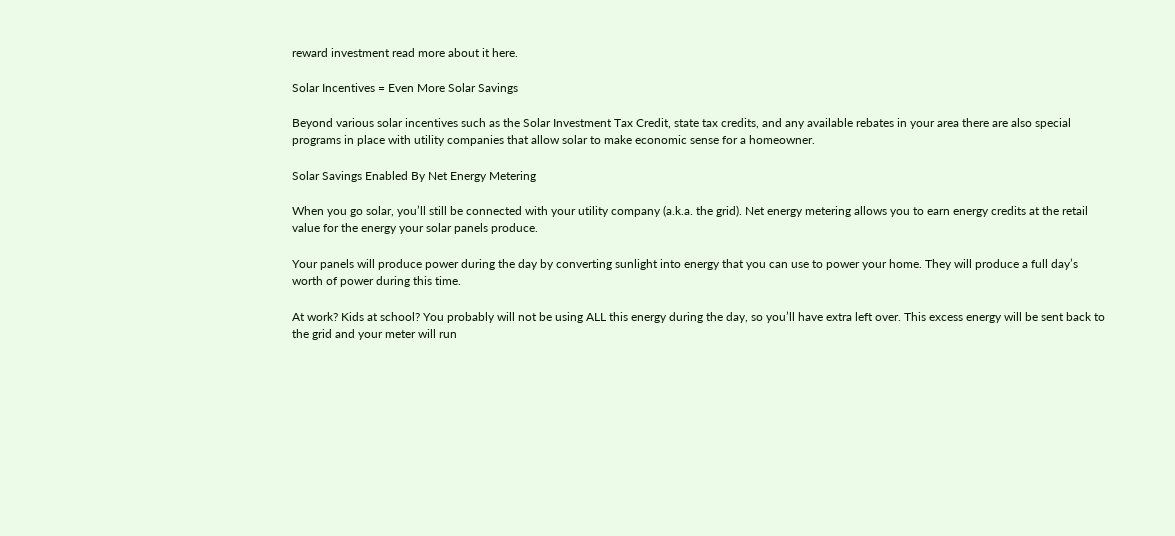reward investment read more about it here.

Solar Incentives = Even More Solar Savings

Beyond various solar incentives such as the Solar Investment Tax Credit, state tax credits, and any available rebates in your area there are also special programs in place with utility companies that allow solar to make economic sense for a homeowner.

Solar Savings Enabled By Net Energy Metering

When you go solar, you’ll still be connected with your utility company (a.k.a. the grid). Net energy metering allows you to earn energy credits at the retail value for the energy your solar panels produce.

Your panels will produce power during the day by converting sunlight into energy that you can use to power your home. They will produce a full day’s worth of power during this time.

At work? Kids at school? You probably will not be using ALL this energy during the day, so you’ll have extra left over. This excess energy will be sent back to the grid and your meter will run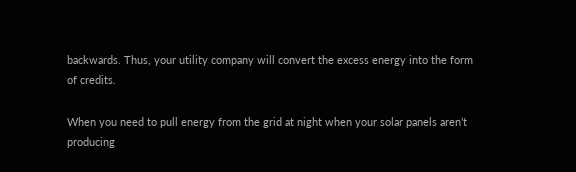backwards. Thus, your utility company will convert the excess energy into the form of credits.

When you need to pull energy from the grid at night when your solar panels aren’t producing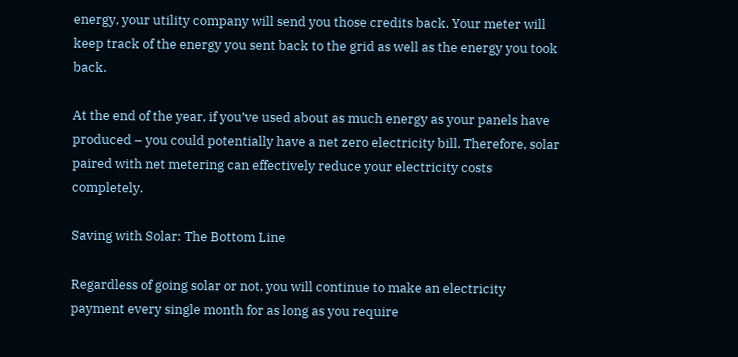energy, your utility company will send you those credits back. Your meter will keep track of the energy you sent back to the grid as well as the energy you took back.

At the end of the year, if you’ve used about as much energy as your panels have produced – you could potentially have a net zero electricity bill. Therefore, solar paired with net metering can effectively reduce your electricity costs completely.

Saving with Solar: The Bottom Line

Regardless of going solar or not, you will continue to make an electricity payment every single month for as long as you require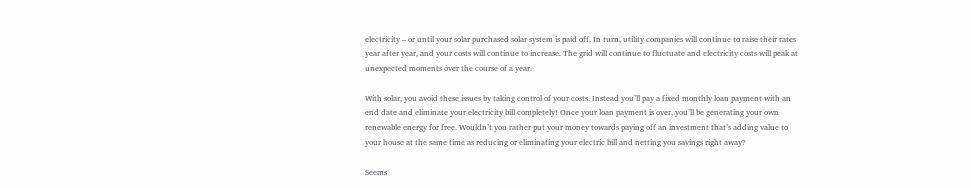electricity – or until your solar purchased solar system is paid off. In turn, utility companies will continue to raise their rates year after year, and your costs will continue to increase. The grid will continue to fluctuate and electricity costs will peak at unexpected moments over the course of a year.

With solar, you avoid these issues by taking control of your costs. Instead you’ll pay a fixed monthly loan payment with an end date and eliminate your electricity bill completely! Once your loan payment is over, you’ll be generating your own renewable energy for free. Wouldn’t you rather put your money towards paying off an investment that’s adding value to your house at the same time as reducing or eliminating your electric bill and netting you savings right away?

Seems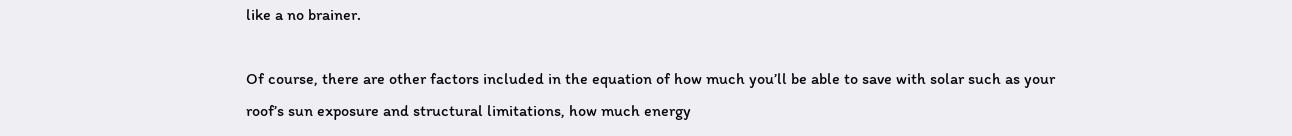like a no brainer.

Of course, there are other factors included in the equation of how much you’ll be able to save with solar such as your roof’s sun exposure and structural limitations, how much energy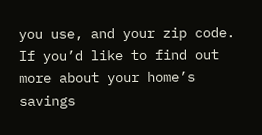you use, and your zip code. If you’d like to find out more about your home’s savings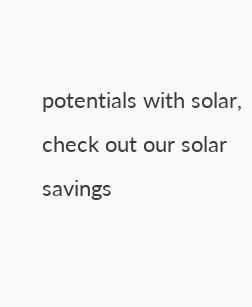potentials with solar, check out our solar savings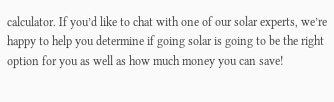calculator. If you’d like to chat with one of our solar experts, we’re happy to help you determine if going solar is going to be the right option for you as well as how much money you can save!